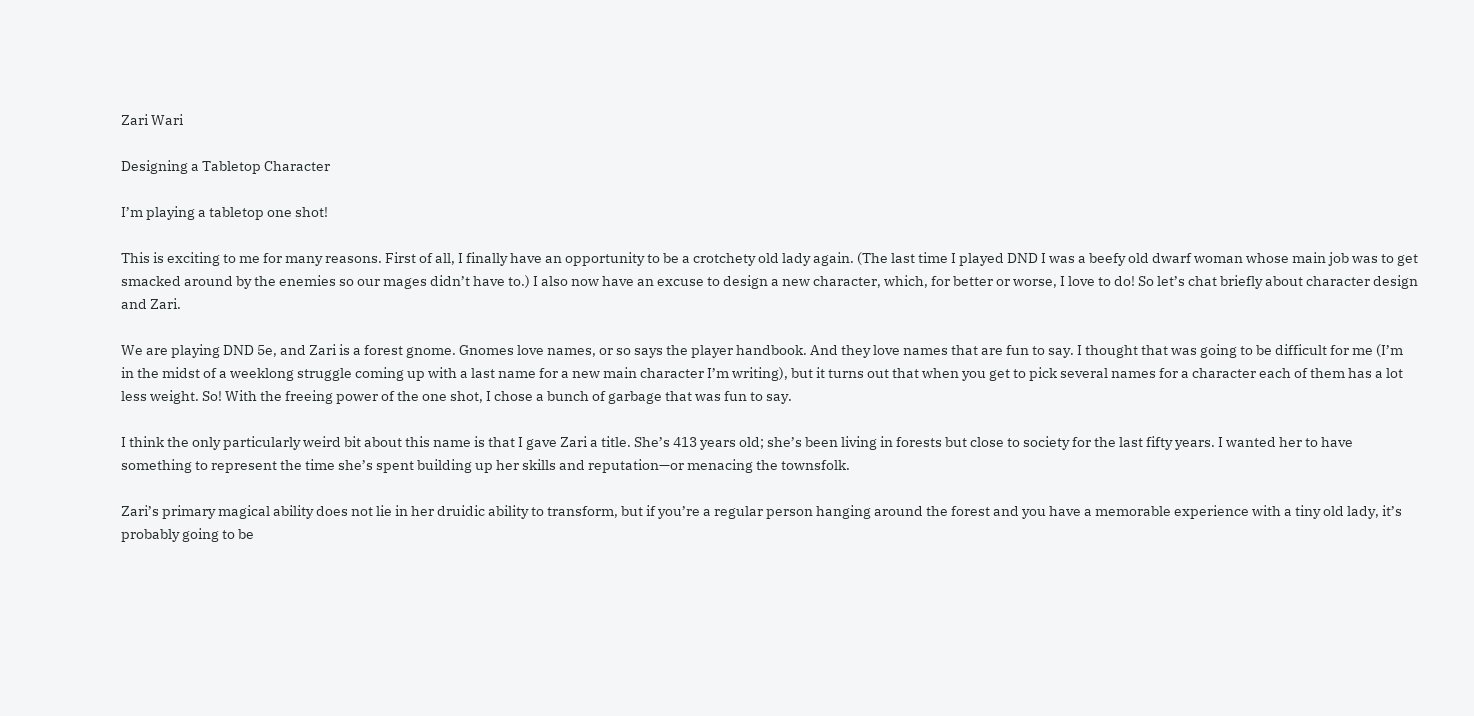Zari Wari

Designing a Tabletop Character

I’m playing a tabletop one shot!

This is exciting to me for many reasons. First of all, I finally have an opportunity to be a crotchety old lady again. (The last time I played DND I was a beefy old dwarf woman whose main job was to get smacked around by the enemies so our mages didn’t have to.) I also now have an excuse to design a new character, which, for better or worse, I love to do! So let’s chat briefly about character design and Zari.

We are playing DND 5e, and Zari is a forest gnome. Gnomes love names, or so says the player handbook. And they love names that are fun to say. I thought that was going to be difficult for me (I’m in the midst of a weeklong struggle coming up with a last name for a new main character I’m writing), but it turns out that when you get to pick several names for a character each of them has a lot less weight. So! With the freeing power of the one shot, I chose a bunch of garbage that was fun to say.

I think the only particularly weird bit about this name is that I gave Zari a title. She’s 413 years old; she’s been living in forests but close to society for the last fifty years. I wanted her to have something to represent the time she’s spent building up her skills and reputation—or menacing the townsfolk.

Zari’s primary magical ability does not lie in her druidic ability to transform, but if you’re a regular person hanging around the forest and you have a memorable experience with a tiny old lady, it’s probably going to be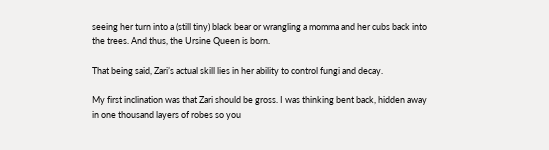seeing her turn into a (still tiny) black bear or wrangling a momma and her cubs back into the trees. And thus, the Ursine Queen is born.

That being said, Zari’s actual skill lies in her ability to control fungi and decay.

My first inclination was that Zari should be gross. I was thinking bent back, hidden away in one thousand layers of robes so you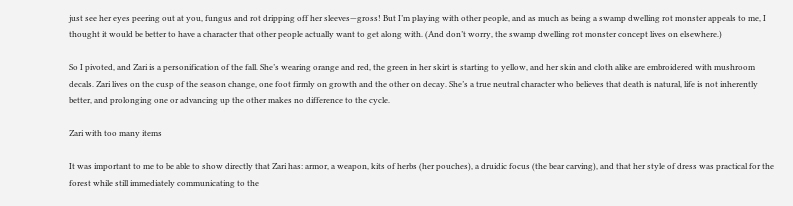just see her eyes peering out at you, fungus and rot dripping off her sleeves—gross! But I’m playing with other people, and as much as being a swamp dwelling rot monster appeals to me, I thought it would be better to have a character that other people actually want to get along with. (And don’t worry, the swamp dwelling rot monster concept lives on elsewhere.)

So I pivoted, and Zari is a personification of the fall. She’s wearing orange and red, the green in her skirt is starting to yellow, and her skin and cloth alike are embroidered with mushroom decals. Zari lives on the cusp of the season change, one foot firmly on growth and the other on decay. She’s a true neutral character who believes that death is natural, life is not inherently better, and prolonging one or advancing up the other makes no difference to the cycle.

Zari with too many items

It was important to me to be able to show directly that Zari has: armor, a weapon, kits of herbs (her pouches), a druidic focus (the bear carving), and that her style of dress was practical for the forest while still immediately communicating to the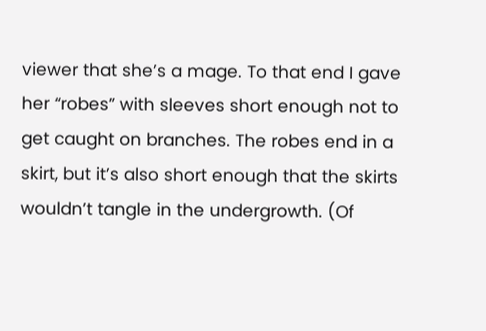viewer that she’s a mage. To that end I gave her “robes” with sleeves short enough not to get caught on branches. The robes end in a skirt, but it’s also short enough that the skirts wouldn’t tangle in the undergrowth. (Of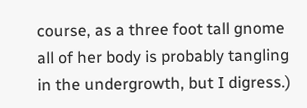course, as a three foot tall gnome all of her body is probably tangling in the undergrowth, but I digress.)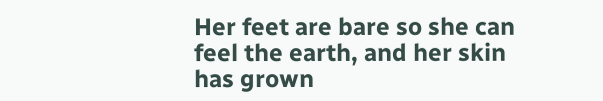Her feet are bare so she can feel the earth, and her skin has grown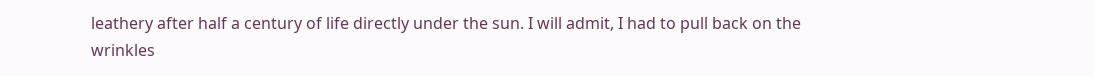leathery after half a century of life directly under the sun. I will admit, I had to pull back on the wrinkles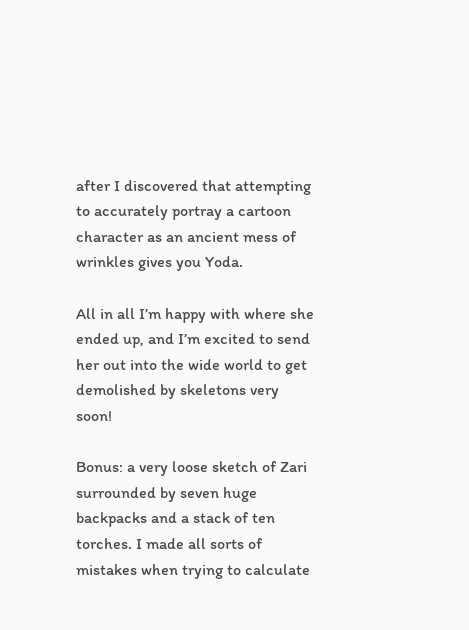after I discovered that attempting to accurately portray a cartoon character as an ancient mess of wrinkles gives you Yoda.

All in all I’m happy with where she ended up, and I’m excited to send her out into the wide world to get demolished by skeletons very soon!

Bonus: a very loose sketch of Zari surrounded by seven huge backpacks and a stack of ten torches. I made all sorts of mistakes when trying to calculate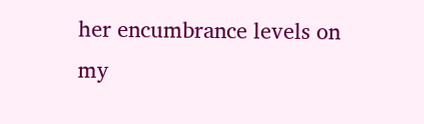her encumbrance levels on my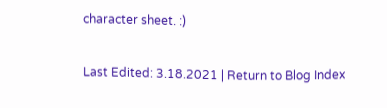character sheet. :)

Last Edited: 3.18.2021 | Return to Blog Index